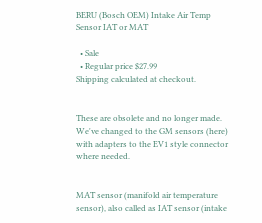BERU (Bosch OEM) Intake Air Temp Sensor IAT or MAT

  • Sale
  • Regular price $27.99
Shipping calculated at checkout.


These are obsolete and no longer made. We've changed to the GM sensors (here) with adapters to the EV1 style connector where needed.


MAT sensor (manifold air temperature sensor), also called as IAT sensor (intake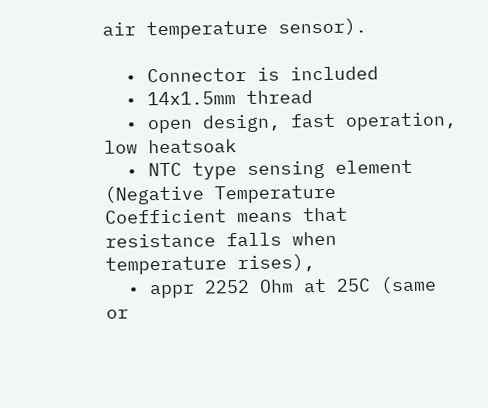air temperature sensor).

  • Connector is included
  • 14x1.5mm thread
  • open design, fast operation, low heatsoak
  • NTC type sensing element (Negative Temperature Coefficient means that resistance falls when temperature rises),
  • appr 2252 Ohm at 25C (same or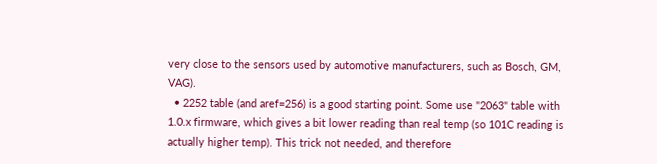very close to the sensors used by automotive manufacturers, such as Bosch, GM, VAG).
  • 2252 table (and aref=256) is a good starting point. Some use "2063" table with 1.0.x firmware, which gives a bit lower reading than real temp (so 101C reading is actually higher temp). This trick not needed, and therefore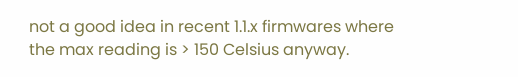not a good idea in recent 1.1.x firmwares where the max reading is > 150 Celsius anyway.